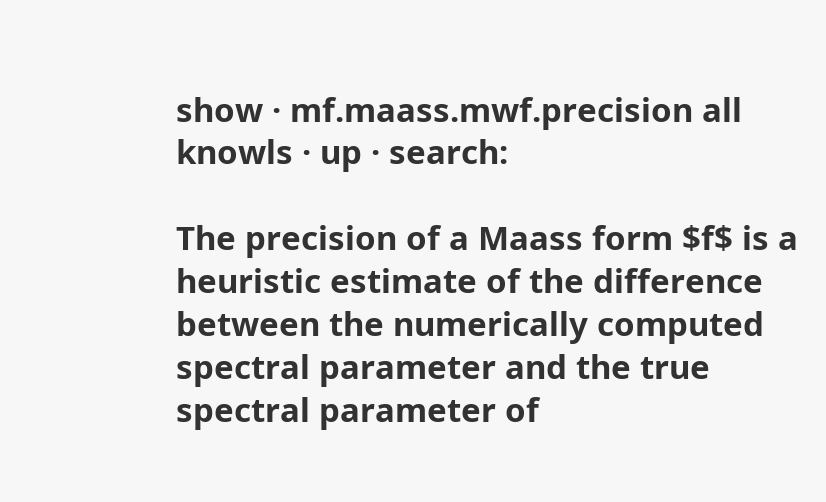show · mf.maass.mwf.precision all knowls · up · search:

The precision of a Maass form $f$ is a heuristic estimate of the difference between the numerically computed spectral parameter and the true spectral parameter of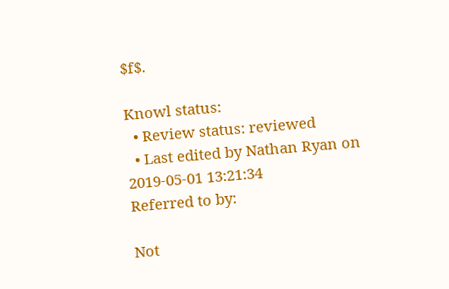$f$.

Knowl status:
  • Review status: reviewed
  • Last edited by Nathan Ryan on 2019-05-01 13:21:34
Referred to by:

Not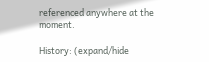referenced anywhere at the moment.

History: (expand/hide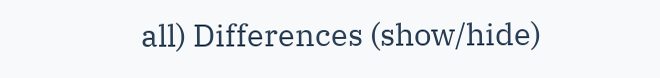all) Differences (show/hide)